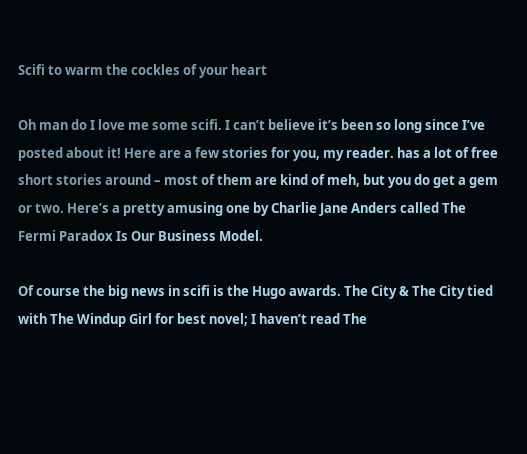Scifi to warm the cockles of your heart

Oh man do I love me some scifi. I can’t believe it’s been so long since I’ve posted about it! Here are a few stories for you, my reader. has a lot of free short stories around – most of them are kind of meh, but you do get a gem or two. Here’s a pretty amusing one by Charlie Jane Anders called The Fermi Paradox Is Our Business Model.

Of course the big news in scifi is the Hugo awards. The City & The City tied with The Windup Girl for best novel; I haven’t read The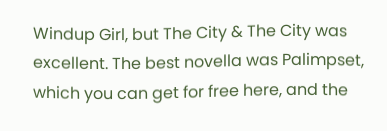Windup Girl, but The City & The City was excellent. The best novella was Palimpset, which you can get for free here, and the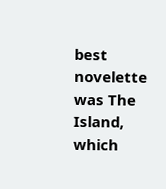best novelette was The Island, which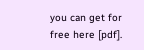you can get for free here [pdf].